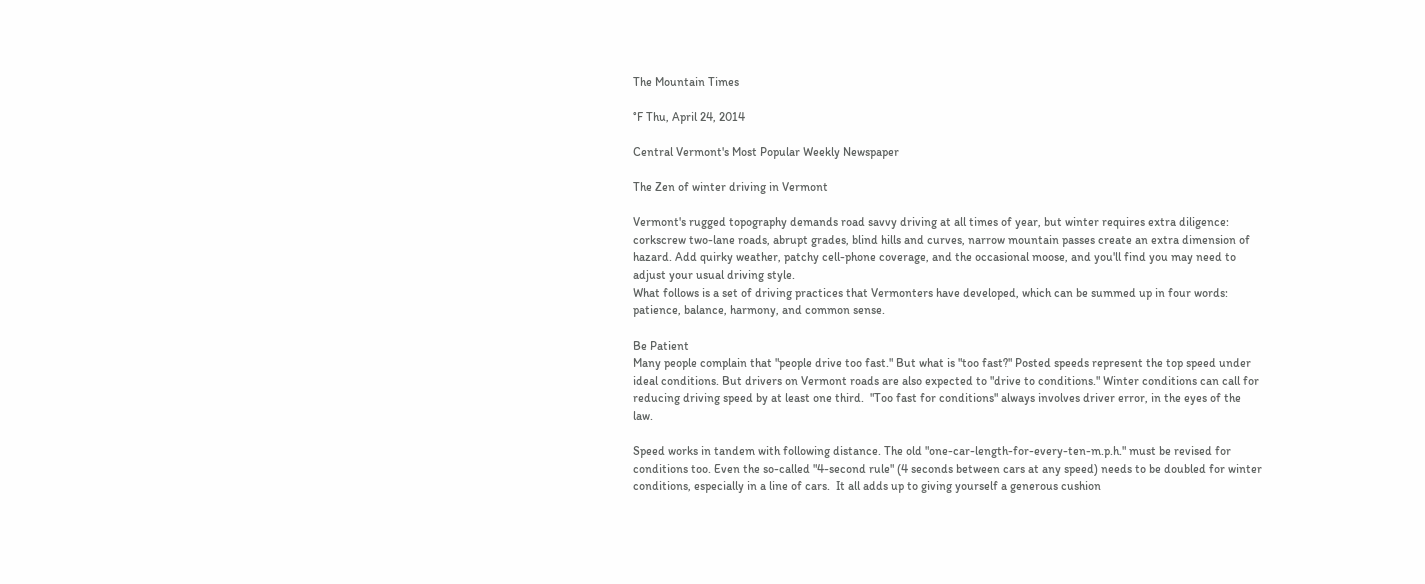The Mountain Times

°F Thu, April 24, 2014

Central Vermont's Most Popular Weekly Newspaper

The Zen of winter driving in Vermont

Vermont's rugged topography demands road savvy driving at all times of year, but winter requires extra diligence: corkscrew two-lane roads, abrupt grades, blind hills and curves, narrow mountain passes create an extra dimension of hazard. Add quirky weather, patchy cell-phone coverage, and the occasional moose, and you'll find you may need to adjust your usual driving style.
What follows is a set of driving practices that Vermonters have developed, which can be summed up in four words: patience, balance, harmony, and common sense.

Be Patient
Many people complain that "people drive too fast." But what is "too fast?" Posted speeds represent the top speed under ideal conditions. But drivers on Vermont roads are also expected to "drive to conditions." Winter conditions can call for reducing driving speed by at least one third.  "Too fast for conditions" always involves driver error, in the eyes of the law.

Speed works in tandem with following distance. The old "one-car-length-for-every-ten-m.p.h." must be revised for conditions too. Even the so-called "4-second rule" (4 seconds between cars at any speed) needs to be doubled for winter conditions, especially in a line of cars.  It all adds up to giving yourself a generous cushion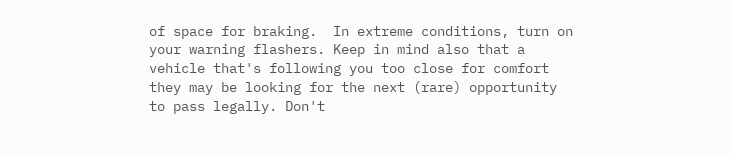of space for braking.  In extreme conditions, turn on your warning flashers. Keep in mind also that a vehicle that's following you too close for comfort they may be looking for the next (rare) opportunity to pass legally. Don't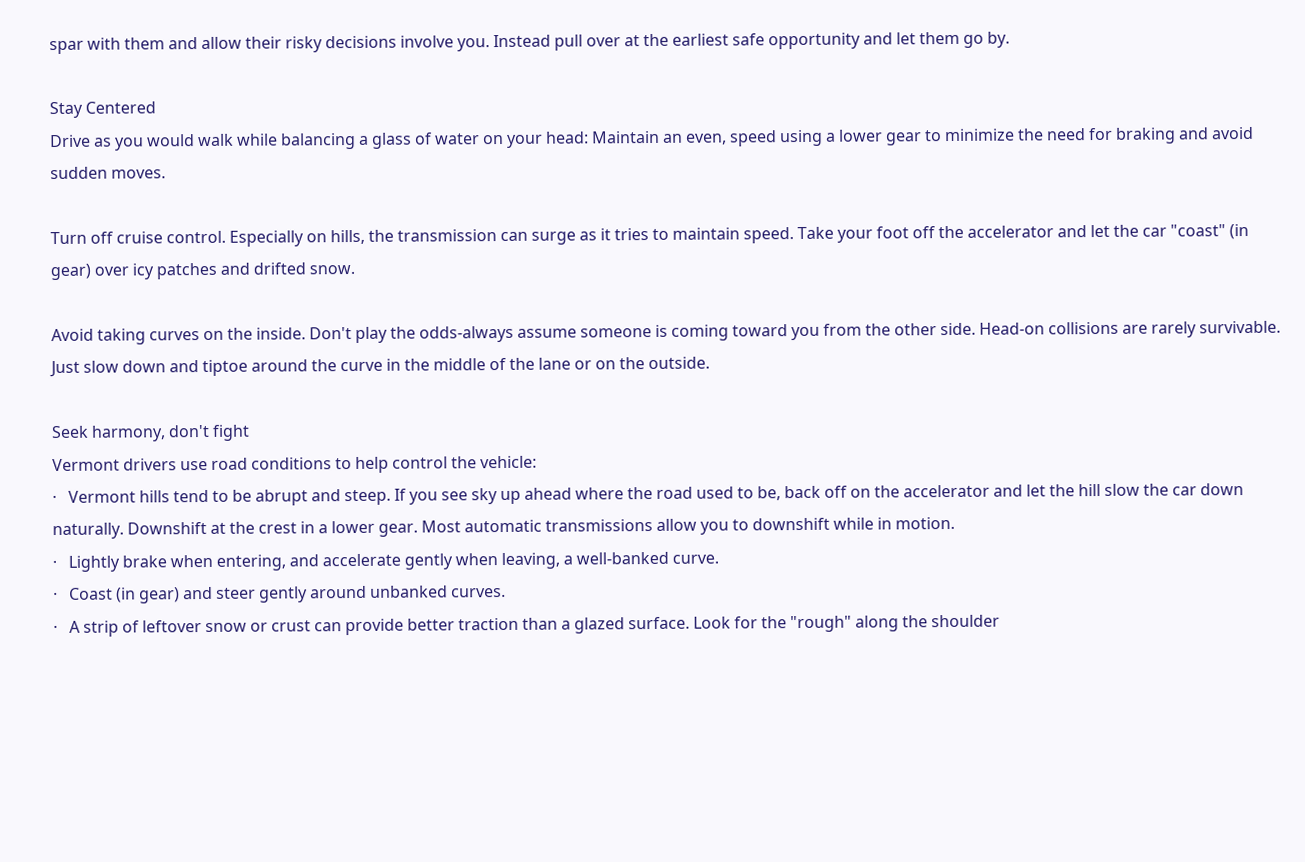spar with them and allow their risky decisions involve you. Instead pull over at the earliest safe opportunity and let them go by.

Stay Centered
Drive as you would walk while balancing a glass of water on your head: Maintain an even, speed using a lower gear to minimize the need for braking and avoid sudden moves.

Turn off cruise control. Especially on hills, the transmission can surge as it tries to maintain speed. Take your foot off the accelerator and let the car "coast" (in gear) over icy patches and drifted snow.

Avoid taking curves on the inside. Don't play the odds-always assume someone is coming toward you from the other side. Head-on collisions are rarely survivable. Just slow down and tiptoe around the curve in the middle of the lane or on the outside.

Seek harmony, don't fight
Vermont drivers use road conditions to help control the vehicle:
·   Vermont hills tend to be abrupt and steep. If you see sky up ahead where the road used to be, back off on the accelerator and let the hill slow the car down naturally. Downshift at the crest in a lower gear. Most automatic transmissions allow you to downshift while in motion.
·   Lightly brake when entering, and accelerate gently when leaving, a well-banked curve.
·   Coast (in gear) and steer gently around unbanked curves.
·   A strip of leftover snow or crust can provide better traction than a glazed surface. Look for the "rough" along the shoulder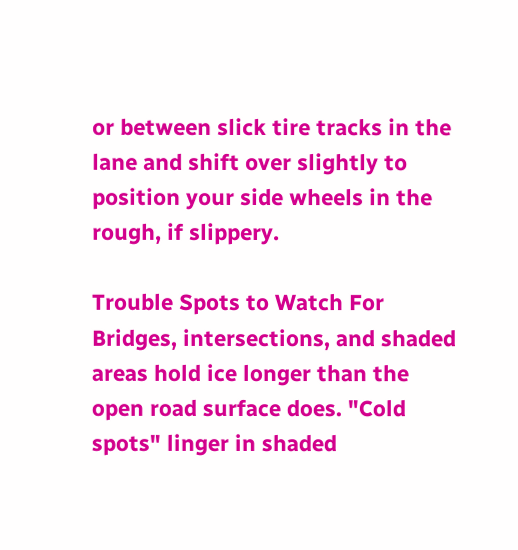or between slick tire tracks in the lane and shift over slightly to position your side wheels in the rough, if slippery.

Trouble Spots to Watch For
Bridges, intersections, and shaded areas hold ice longer than the open road surface does. "Cold spots" linger in shaded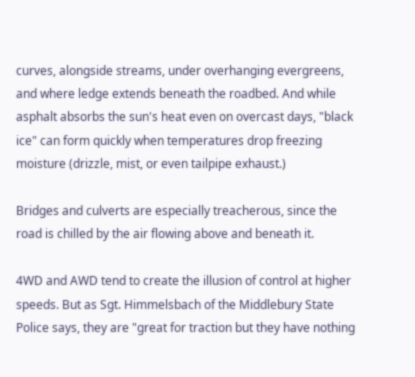curves, alongside streams, under overhanging evergreens, and where ledge extends beneath the roadbed. And while asphalt absorbs the sun's heat even on overcast days, "black ice" can form quickly when temperatures drop freezing moisture (drizzle, mist, or even tailpipe exhaust.)

Bridges and culverts are especially treacherous, since the road is chilled by the air flowing above and beneath it.

4WD and AWD tend to create the illusion of control at higher speeds. But as Sgt. Himmelsbach of the Middlebury State Police says, they are "great for traction but they have nothing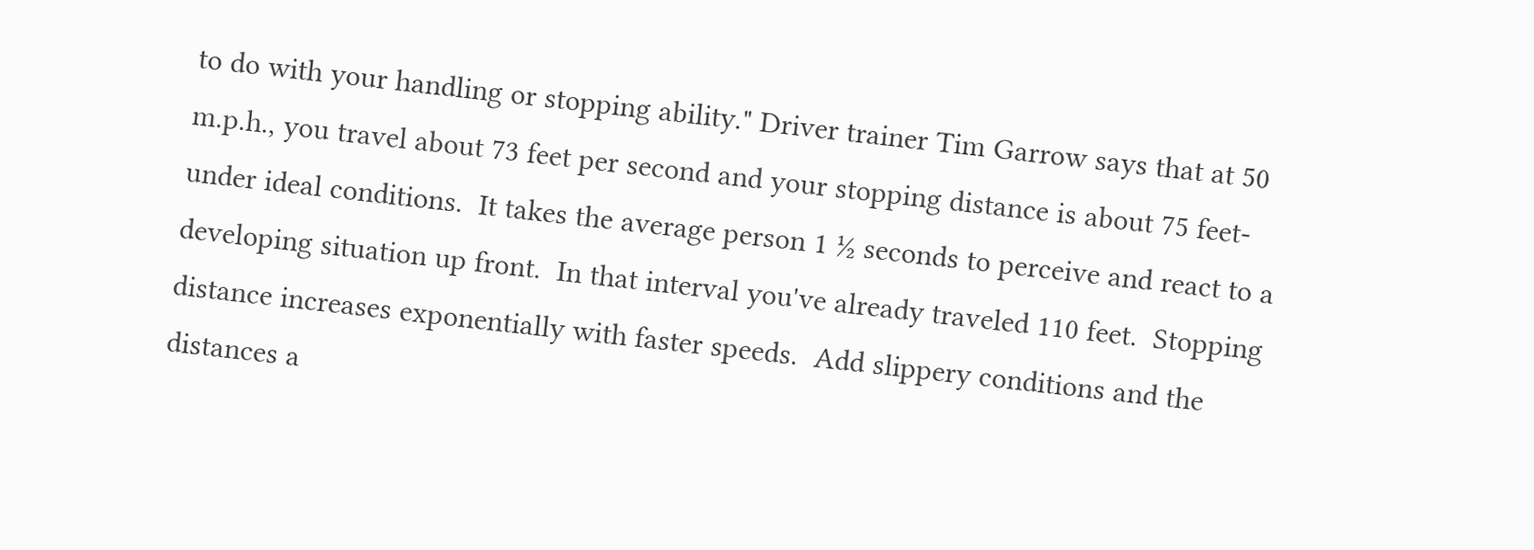to do with your handling or stopping ability." Driver trainer Tim Garrow says that at 50 m.p.h., you travel about 73 feet per second and your stopping distance is about 75 feet-under ideal conditions.  It takes the average person 1 ½ seconds to perceive and react to a developing situation up front.  In that interval you've already traveled 110 feet.  Stopping distance increases exponentially with faster speeds.  Add slippery conditions and the distances a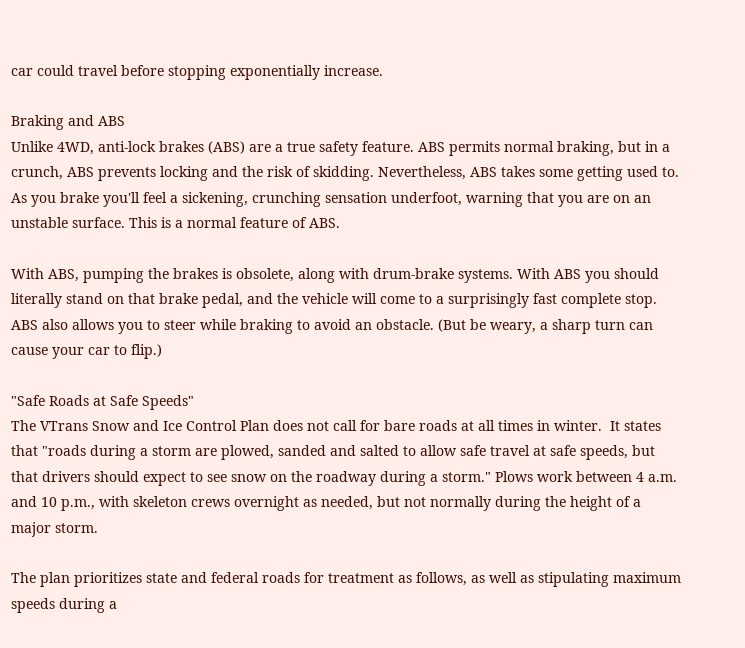car could travel before stopping exponentially increase.

Braking and ABS
Unlike 4WD, anti-lock brakes (ABS) are a true safety feature. ABS permits normal braking, but in a crunch, ABS prevents locking and the risk of skidding. Nevertheless, ABS takes some getting used to. As you brake you'll feel a sickening, crunching sensation underfoot, warning that you are on an unstable surface. This is a normal feature of ABS.

With ABS, pumping the brakes is obsolete, along with drum-brake systems. With ABS you should literally stand on that brake pedal, and the vehicle will come to a surprisingly fast complete stop. ABS also allows you to steer while braking to avoid an obstacle. (But be weary, a sharp turn can cause your car to flip.)

"Safe Roads at Safe Speeds"
The VTrans Snow and Ice Control Plan does not call for bare roads at all times in winter.  It states that "roads during a storm are plowed, sanded and salted to allow safe travel at safe speeds, but that drivers should expect to see snow on the roadway during a storm." Plows work between 4 a.m. and 10 p.m., with skeleton crews overnight as needed, but not normally during the height of a major storm.

The plan prioritizes state and federal roads for treatment as follows, as well as stipulating maximum speeds during a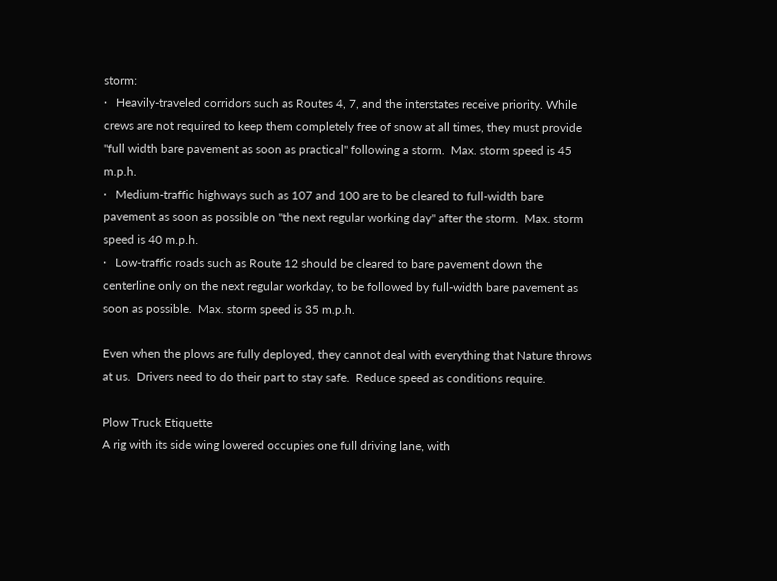storm:
·   Heavily-traveled corridors such as Routes 4, 7, and the interstates receive priority. While crews are not required to keep them completely free of snow at all times, they must provide "full width bare pavement as soon as practical" following a storm.  Max. storm speed is 45 m.p.h.
·   Medium-traffic highways such as 107 and 100 are to be cleared to full-width bare pavement as soon as possible on "the next regular working day" after the storm.  Max. storm speed is 40 m.p.h.
·   Low-traffic roads such as Route 12 should be cleared to bare pavement down the centerline only on the next regular workday, to be followed by full-width bare pavement as soon as possible.  Max. storm speed is 35 m.p.h.

Even when the plows are fully deployed, they cannot deal with everything that Nature throws at us.  Drivers need to do their part to stay safe.  Reduce speed as conditions require.

Plow Truck Etiquette
A rig with its side wing lowered occupies one full driving lane, with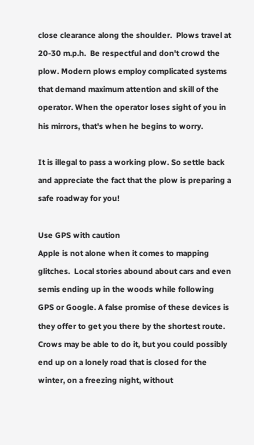close clearance along the shoulder.  Plows travel at 20-30 m.p.h.  Be respectful and don't crowd the plow. Modern plows employ complicated systems that demand maximum attention and skill of the operator. When the operator loses sight of you in his mirrors, that's when he begins to worry.

It is illegal to pass a working plow. So settle back and appreciate the fact that the plow is preparing a safe roadway for you!

Use GPS with caution
Apple is not alone when it comes to mapping glitches.  Local stories abound about cars and even semis ending up in the woods while following GPS or Google. A false promise of these devices is they offer to get you there by the shortest route.  Crows may be able to do it, but you could possibly end up on a lonely road that is closed for the winter, on a freezing night, without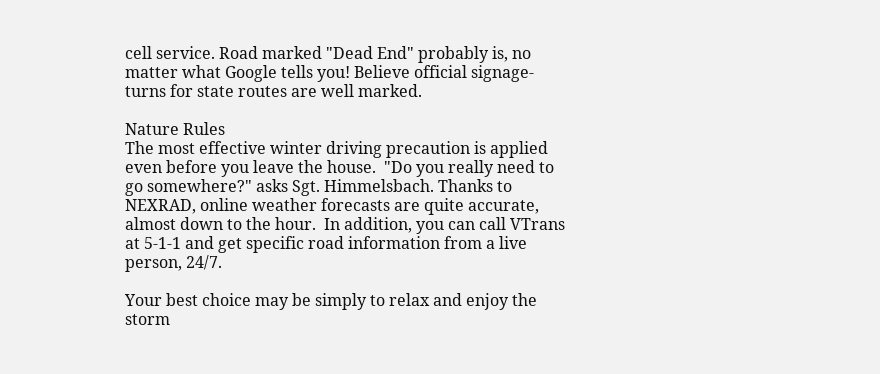cell service. Road marked "Dead End" probably is, no matter what Google tells you! Believe official signage-turns for state routes are well marked.

Nature Rules
The most effective winter driving precaution is applied even before you leave the house.  "Do you really need to go somewhere?" asks Sgt. Himmelsbach. Thanks to NEXRAD, online weather forecasts are quite accurate, almost down to the hour.  In addition, you can call VTrans at 5-1-1 and get specific road information from a live person, 24/7.

Your best choice may be simply to relax and enjoy the storm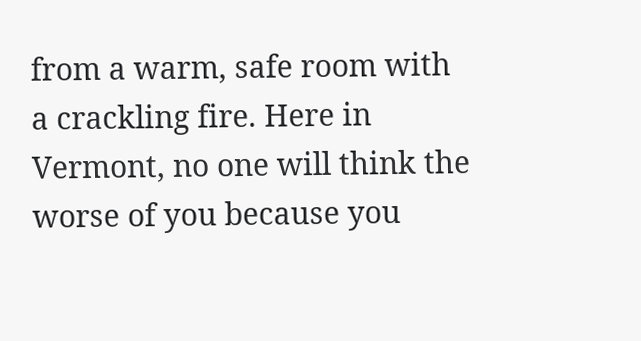from a warm, safe room with a crackling fire. Here in Vermont, no one will think the worse of you because you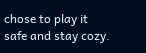chose to play it safe and stay cozy.